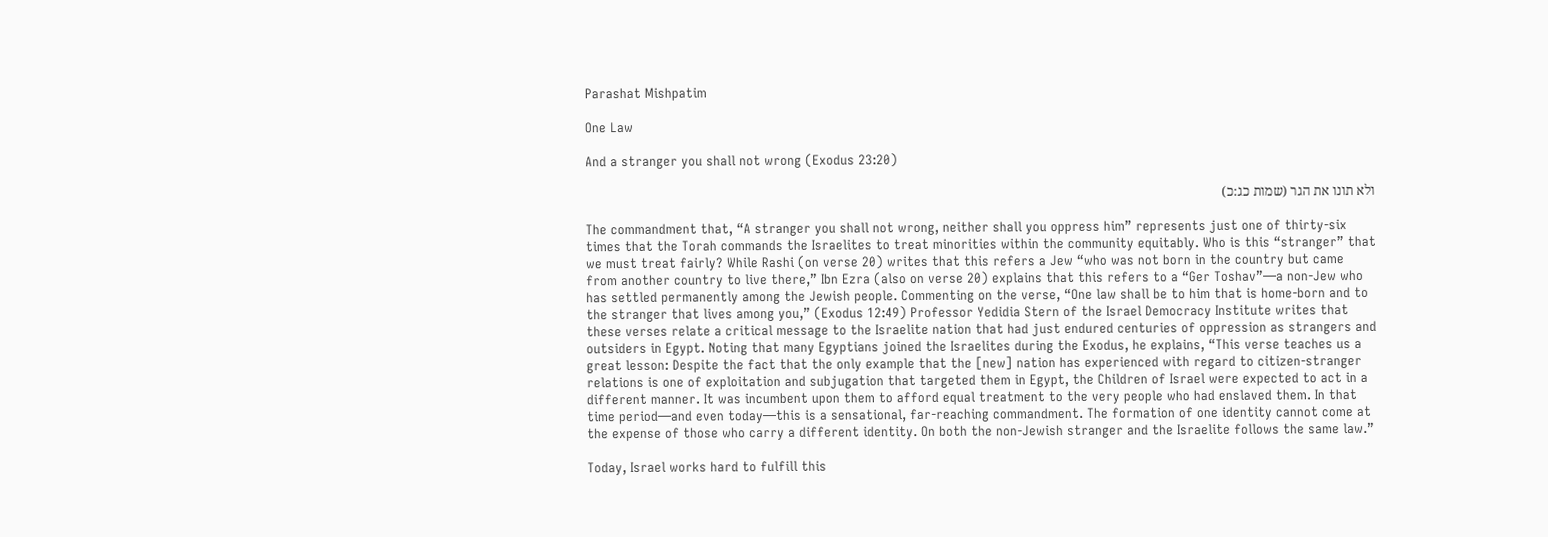Parashat Mishpatim

One Law

And a stranger you shall not wrong (Exodus 23:20)

ולא תונו את הגר (שמות כג:כ)

The commandment that, “A stranger you shall not wrong, neither shall you oppress him” represents just one of thirty-six times that the Torah commands the Israelites to treat minorities within the community equitably. Who is this “stranger” that we must treat fairly? While Rashi (on verse 20) writes that this refers a Jew “who was not born in the country but came from another country to live there,” Ibn Ezra (also on verse 20) explains that this refers to a “Ger Toshav”—a non-Jew who has settled permanently among the Jewish people. Commenting on the verse, “One law shall be to him that is home-born and to the stranger that lives among you,” (Exodus 12:49) Professor Yedidia Stern of the Israel Democracy Institute writes that these verses relate a critical message to the Israelite nation that had just endured centuries of oppression as strangers and outsiders in Egypt. Noting that many Egyptians joined the Israelites during the Exodus, he explains, “This verse teaches us a great lesson: Despite the fact that the only example that the [new] nation has experienced with regard to citizen-stranger relations is one of exploitation and subjugation that targeted them in Egypt, the Children of Israel were expected to act in a different manner. It was incumbent upon them to afford equal treatment to the very people who had enslaved them. In that time period—and even today—this is a sensational, far-reaching commandment. The formation of one identity cannot come at the expense of those who carry a different identity. On both the non-Jewish stranger and the Israelite follows the same law.”

Today, Israel works hard to fulfill this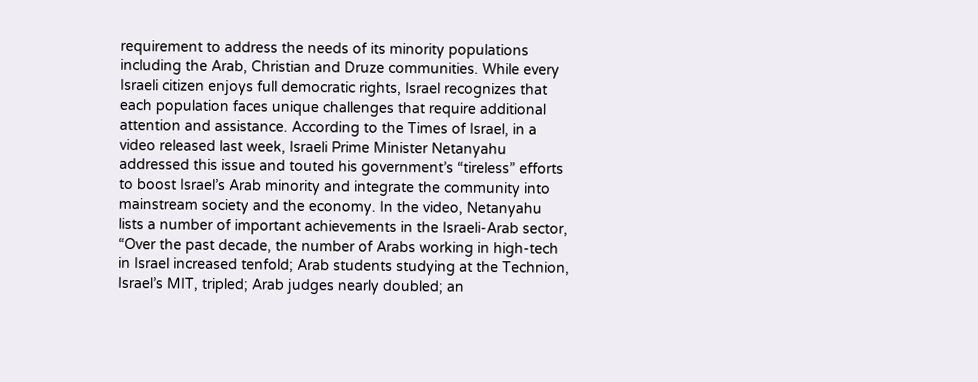requirement to address the needs of its minority populations including the Arab, Christian and Druze communities. While every Israeli citizen enjoys full democratic rights, Israel recognizes that each population faces unique challenges that require additional attention and assistance. According to the Times of Israel, in a video released last week, Israeli Prime Minister Netanyahu addressed this issue and touted his government’s “tireless” efforts to boost Israel’s Arab minority and integrate the community into mainstream society and the economy. In the video, Netanyahu lists a number of important achievements in the Israeli-Arab sector, “Over the past decade, the number of Arabs working in high-tech in Israel increased tenfold; Arab students studying at the Technion, Israel’s MIT, tripled; Arab judges nearly doubled; an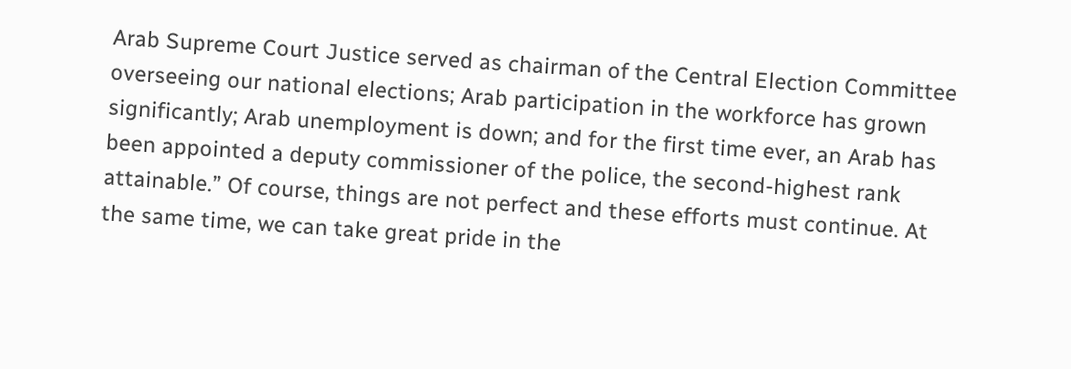Arab Supreme Court Justice served as chairman of the Central Election Committee overseeing our national elections; Arab participation in the workforce has grown significantly; Arab unemployment is down; and for the first time ever, an Arab has been appointed a deputy commissioner of the police, the second-highest rank attainable.” Of course, things are not perfect and these efforts must continue. At the same time, we can take great pride in the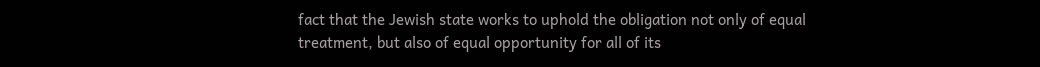fact that the Jewish state works to uphold the obligation not only of equal treatment, but also of equal opportunity for all of its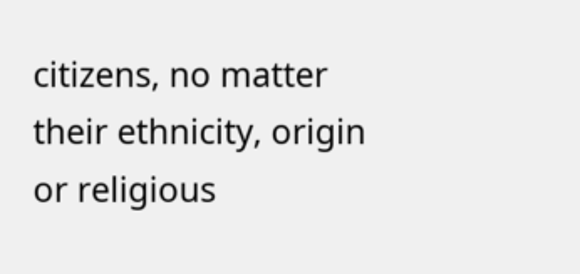citizens, no matter their ethnicity, origin or religious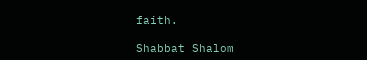faith.

Shabbat Shalom